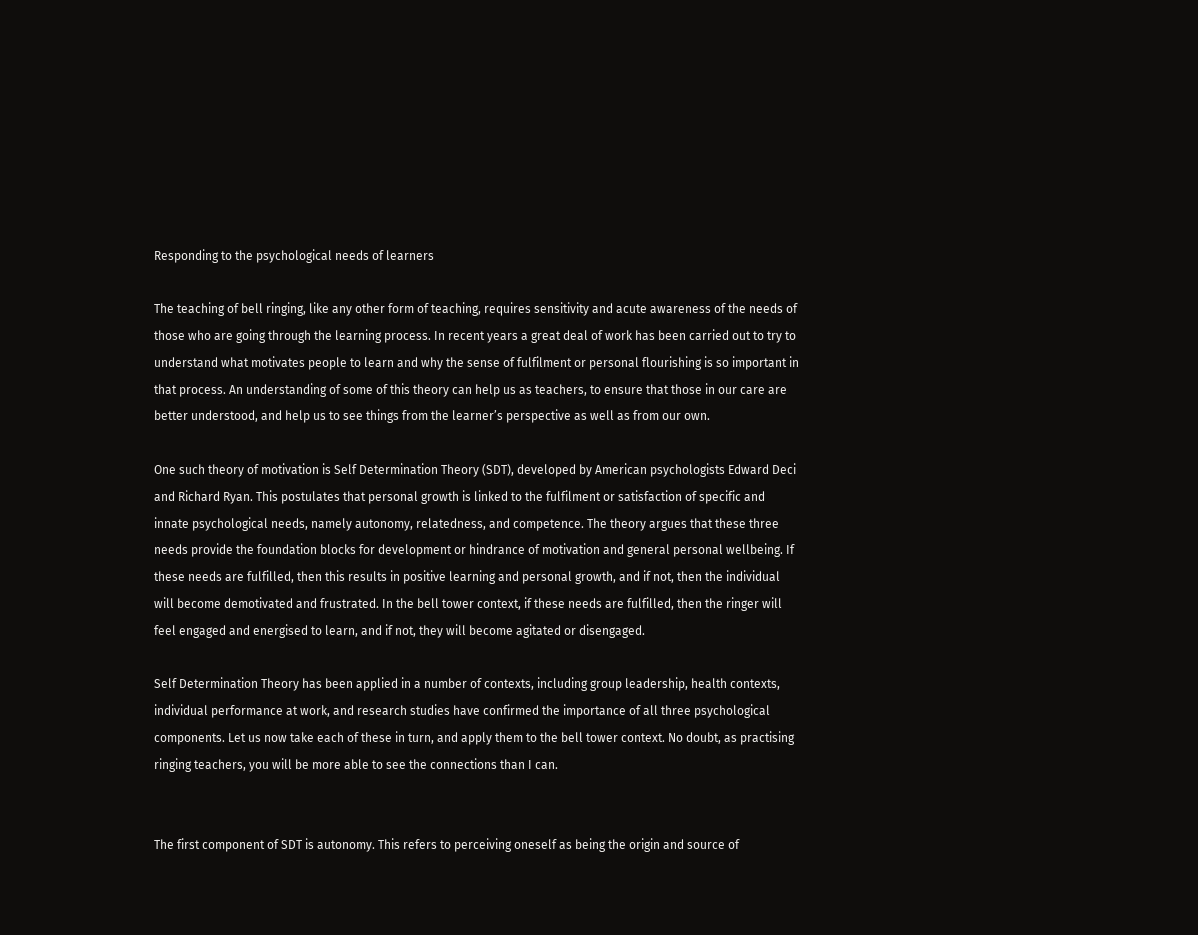Responding to the psychological needs of learners

The teaching of bell ringing, like any other form of teaching, requires sensitivity and acute awareness of the needs of those who are going through the learning process. In recent years a great deal of work has been carried out to try to understand what motivates people to learn and why the sense of fulfilment or personal flourishing is so important in that process. An understanding of some of this theory can help us as teachers, to ensure that those in our care are better understood, and help us to see things from the learner’s perspective as well as from our own.

One such theory of motivation is Self Determination Theory (SDT), developed by American psychologists Edward Deci and Richard Ryan. This postulates that personal growth is linked to the fulfilment or satisfaction of specific and innate psychological needs, namely autonomy, relatedness, and competence. The theory argues that these three needs provide the foundation blocks for development or hindrance of motivation and general personal wellbeing. If these needs are fulfilled, then this results in positive learning and personal growth, and if not, then the individual will become demotivated and frustrated. In the bell tower context, if these needs are fulfilled, then the ringer will feel engaged and energised to learn, and if not, they will become agitated or disengaged.

Self Determination Theory has been applied in a number of contexts, including group leadership, health contexts, individual performance at work, and research studies have confirmed the importance of all three psychological components. Let us now take each of these in turn, and apply them to the bell tower context. No doubt, as practising ringing teachers, you will be more able to see the connections than I can.


The first component of SDT is autonomy. This refers to perceiving oneself as being the origin and source of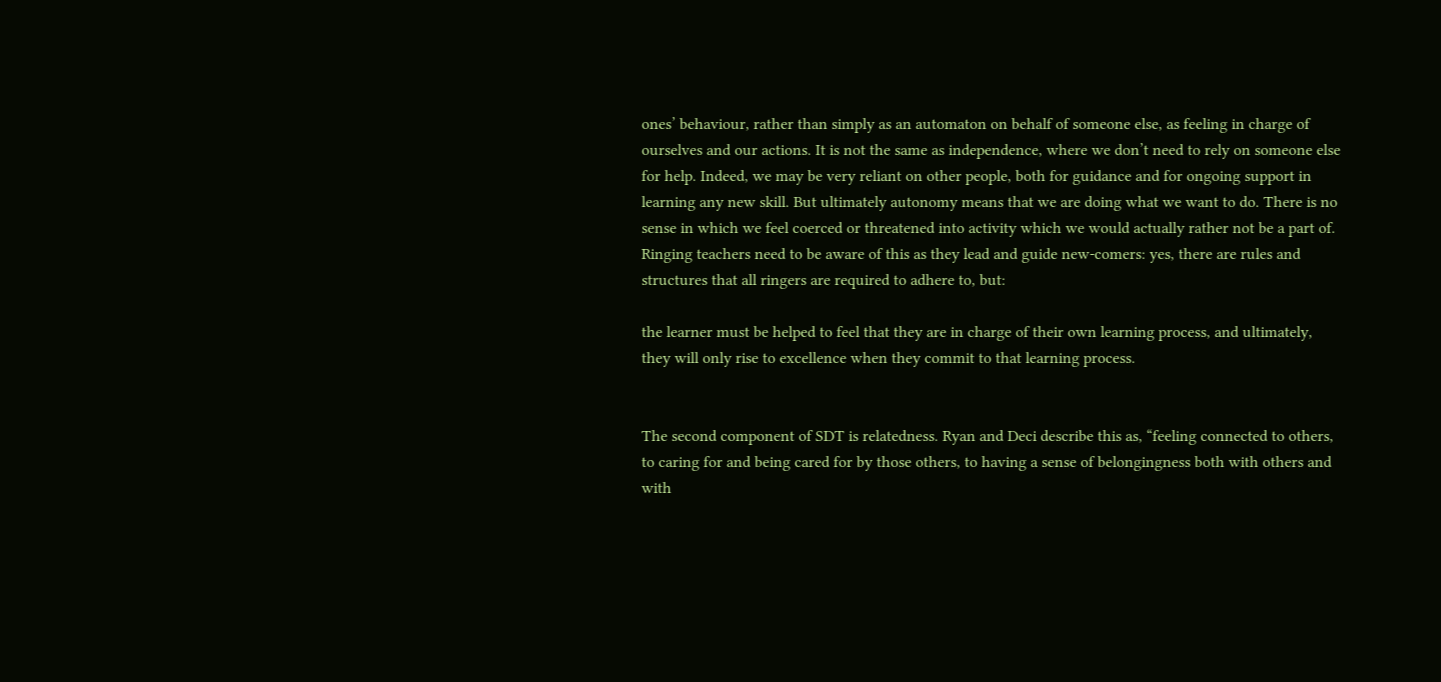ones’ behaviour, rather than simply as an automaton on behalf of someone else, as feeling in charge of ourselves and our actions. It is not the same as independence, where we don’t need to rely on someone else for help. Indeed, we may be very reliant on other people, both for guidance and for ongoing support in learning any new skill. But ultimately autonomy means that we are doing what we want to do. There is no sense in which we feel coerced or threatened into activity which we would actually rather not be a part of. Ringing teachers need to be aware of this as they lead and guide new-comers: yes, there are rules and structures that all ringers are required to adhere to, but:

the learner must be helped to feel that they are in charge of their own learning process, and ultimately, they will only rise to excellence when they commit to that learning process.


The second component of SDT is relatedness. Ryan and Deci describe this as, “feeling connected to others, to caring for and being cared for by those others, to having a sense of belongingness both with others and with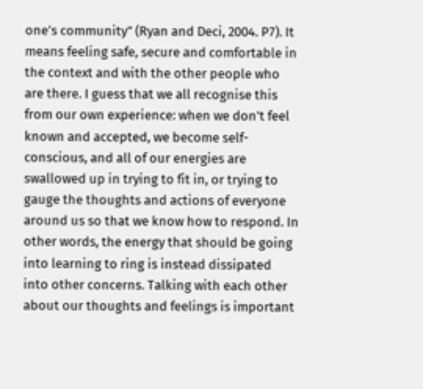one’s community” (Ryan and Deci, 2004. P7). It means feeling safe, secure and comfortable in the context and with the other people who are there. I guess that we all recognise this from our own experience: when we don’t feel known and accepted, we become self-conscious, and all of our energies are swallowed up in trying to fit in, or trying to gauge the thoughts and actions of everyone around us so that we know how to respond. In other words, the energy that should be going into learning to ring is instead dissipated into other concerns. Talking with each other about our thoughts and feelings is important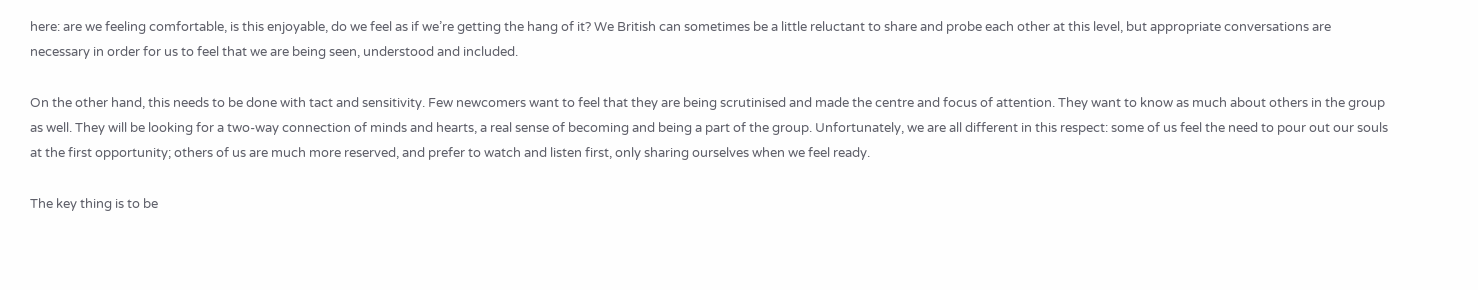here: are we feeling comfortable, is this enjoyable, do we feel as if we’re getting the hang of it? We British can sometimes be a little reluctant to share and probe each other at this level, but appropriate conversations are necessary in order for us to feel that we are being seen, understood and included.

On the other hand, this needs to be done with tact and sensitivity. Few newcomers want to feel that they are being scrutinised and made the centre and focus of attention. They want to know as much about others in the group as well. They will be looking for a two-way connection of minds and hearts, a real sense of becoming and being a part of the group. Unfortunately, we are all different in this respect: some of us feel the need to pour out our souls at the first opportunity; others of us are much more reserved, and prefer to watch and listen first, only sharing ourselves when we feel ready.

The key thing is to be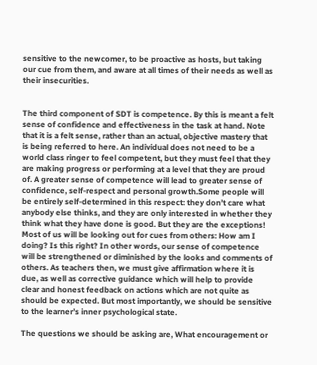sensitive to the newcomer, to be proactive as hosts, but taking our cue from them, and aware at all times of their needs as well as their insecurities.


The third component of SDT is competence. By this is meant a felt sense of confidence and effectiveness in the task at hand. Note that it is a felt sense, rather than an actual, objective mastery that is being referred to here. An individual does not need to be a world class ringer to feel competent, but they must feel that they are making progress or performing at a level that they are proud of. A greater sense of competence will lead to greater sense of confidence, self-respect and personal growth.Some people will be entirely self-determined in this respect: they don’t care what anybody else thinks, and they are only interested in whether they think what they have done is good. But they are the exceptions! Most of us will be looking out for cues from others: How am I doing? Is this right? In other words, our sense of competence will be strengthened or diminished by the looks and comments of others. As teachers then, we must give affirmation where it is due, as well as corrective guidance which will help to provide clear and honest feedback on actions which are not quite as should be expected. But most importantly, we should be sensitive to the learner’s inner psychological state.

The questions we should be asking are, What encouragement or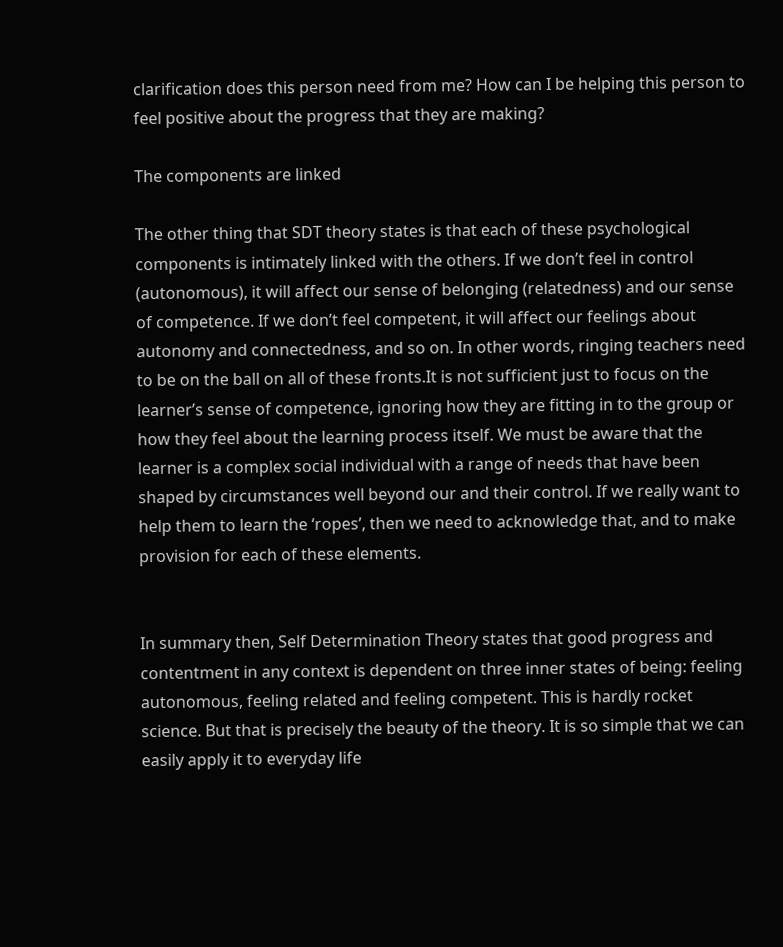clarification does this person need from me? How can I be helping this person to feel positive about the progress that they are making?

The components are linked

The other thing that SDT theory states is that each of these psychological components is intimately linked with the others. If we don’t feel in control (autonomous), it will affect our sense of belonging (relatedness) and our sense of competence. If we don’t feel competent, it will affect our feelings about autonomy and connectedness, and so on. In other words, ringing teachers need to be on the ball on all of these fronts.It is not sufficient just to focus on the learner’s sense of competence, ignoring how they are fitting in to the group or how they feel about the learning process itself. We must be aware that the learner is a complex social individual with a range of needs that have been shaped by circumstances well beyond our and their control. If we really want to help them to learn the ‘ropes’, then we need to acknowledge that, and to make provision for each of these elements.


In summary then, Self Determination Theory states that good progress and contentment in any context is dependent on three inner states of being: feeling autonomous, feeling related and feeling competent. This is hardly rocket science. But that is precisely the beauty of the theory. It is so simple that we can easily apply it to everyday life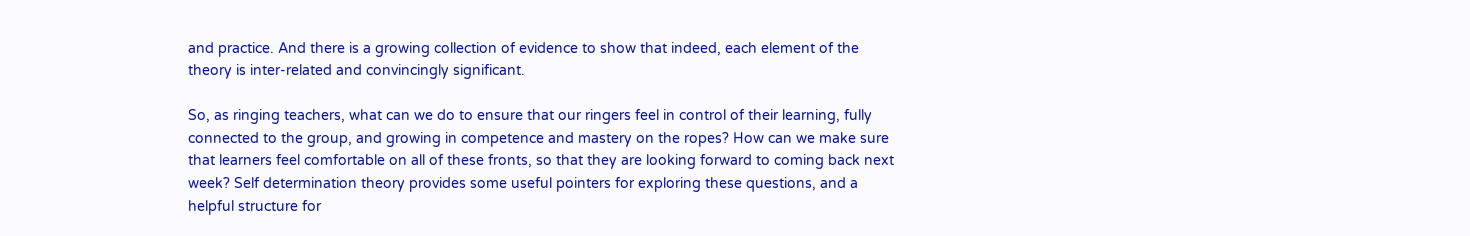and practice. And there is a growing collection of evidence to show that indeed, each element of the theory is inter-related and convincingly significant.

So, as ringing teachers, what can we do to ensure that our ringers feel in control of their learning, fully connected to the group, and growing in competence and mastery on the ropes? How can we make sure that learners feel comfortable on all of these fronts, so that they are looking forward to coming back next week? Self determination theory provides some useful pointers for exploring these questions, and a helpful structure for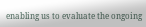enabling us to evaluate the ongoing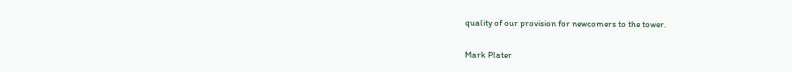quality of our provision for newcomers to the tower.


Mark Plater